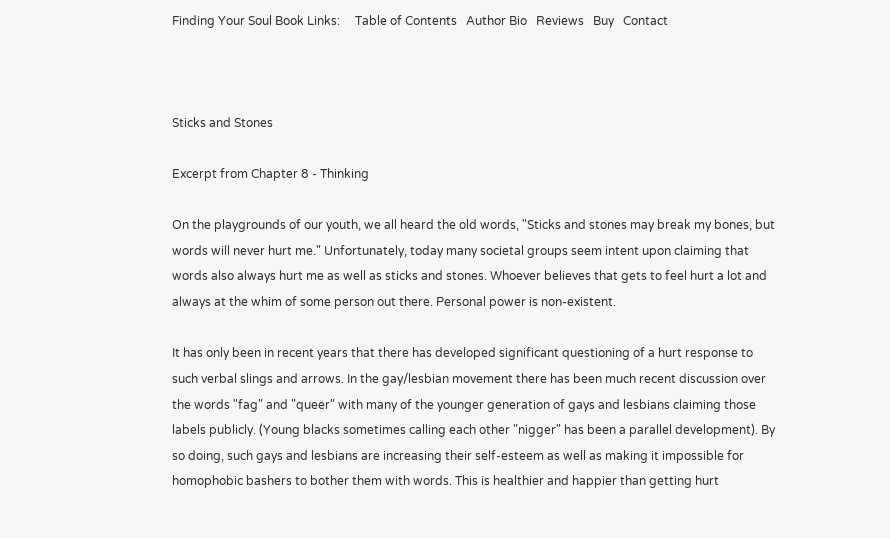Finding Your Soul Book Links:     Table of Contents   Author Bio   Reviews   Buy   Contact



Sticks and Stones

Excerpt from Chapter 8 - Thinking

On the playgrounds of our youth, we all heard the old words, "Sticks and stones may break my bones, but words will never hurt me." Unfortunately, today many societal groups seem intent upon claiming that words also always hurt me as well as sticks and stones. Whoever believes that gets to feel hurt a lot and always at the whim of some person out there. Personal power is non-existent.

It has only been in recent years that there has developed significant questioning of a hurt response to such verbal slings and arrows. In the gay/lesbian movement there has been much recent discussion over the words "fag" and "queer" with many of the younger generation of gays and lesbians claiming those labels publicly. (Young blacks sometimes calling each other "nigger" has been a parallel development). By so doing, such gays and lesbians are increasing their self-esteem as well as making it impossible for homophobic bashers to bother them with words. This is healthier and happier than getting hurt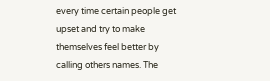every time certain people get upset and try to make themselves feel better by calling others names. The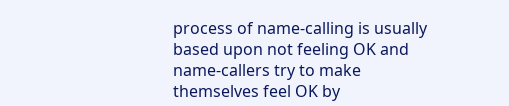process of name-calling is usually based upon not feeling OK and name-callers try to make themselves feel OK by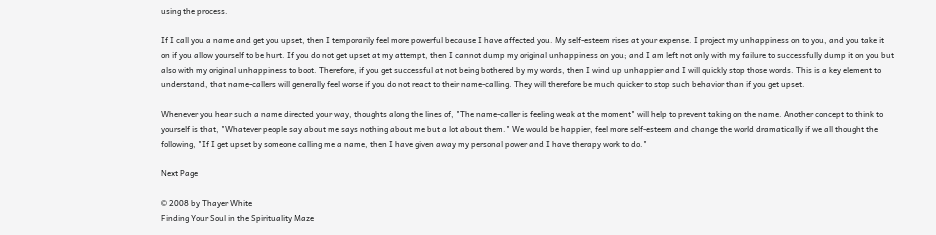using the process.

If I call you a name and get you upset, then I temporarily feel more powerful because I have affected you. My self-esteem rises at your expense. I project my unhappiness on to you, and you take it on if you allow yourself to be hurt. If you do not get upset at my attempt, then I cannot dump my original unhappiness on you; and I am left not only with my failure to successfully dump it on you but also with my original unhappiness to boot. Therefore, if you get successful at not being bothered by my words, then I wind up unhappier and I will quickly stop those words. This is a key element to understand, that name-callers will generally feel worse if you do not react to their name-calling. They will therefore be much quicker to stop such behavior than if you get upset.

Whenever you hear such a name directed your way, thoughts along the lines of, "The name-caller is feeling weak at the moment" will help to prevent taking on the name. Another concept to think to yourself is that, "Whatever people say about me says nothing about me but a lot about them." We would be happier, feel more self-esteem and change the world dramatically if we all thought the following, "If I get upset by someone calling me a name, then I have given away my personal power and I have therapy work to do."

Next Page

© 2008 by Thayer White
Finding Your Soul in the Spirituality Maze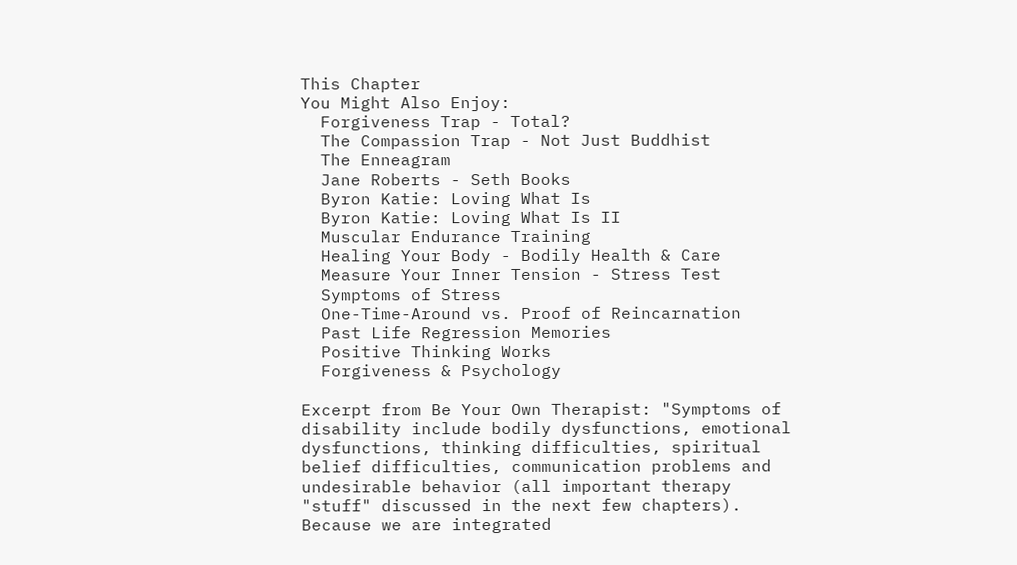This Chapter
You Might Also Enjoy:
  Forgiveness Trap - Total?
  The Compassion Trap - Not Just Buddhist
  The Enneagram
  Jane Roberts - Seth Books
  Byron Katie: Loving What Is
  Byron Katie: Loving What Is II
  Muscular Endurance Training
  Healing Your Body - Bodily Health & Care
  Measure Your Inner Tension - Stress Test
  Symptoms of Stress
  One-Time-Around vs. Proof of Reincarnation
  Past Life Regression Memories
  Positive Thinking Works
  Forgiveness & Psychology

Excerpt from Be Your Own Therapist: "Symptoms of disability include bodily dysfunctions, emotional dysfunctions, thinking difficulties, spiritual belief difficulties, communication problems and undesirable behavior (all important therapy "stuff" discussed in the next few chapters). Because we are integrated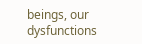beings, our dysfunctions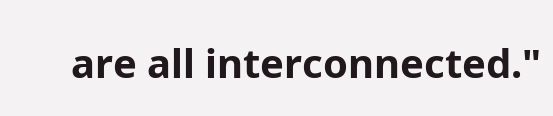are all interconnected."